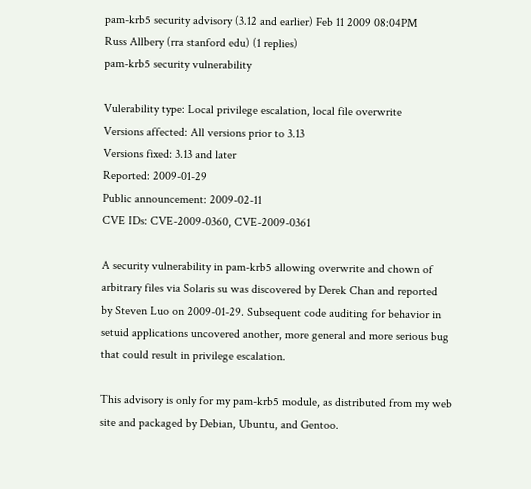pam-krb5 security advisory (3.12 and earlier) Feb 11 2009 08:04PM
Russ Allbery (rra stanford edu) (1 replies)
pam-krb5 security vulnerability

Vulerability type: Local privilege escalation, local file overwrite
Versions affected: All versions prior to 3.13
Versions fixed: 3.13 and later
Reported: 2009-01-29
Public announcement: 2009-02-11
CVE IDs: CVE-2009-0360, CVE-2009-0361

A security vulnerability in pam-krb5 allowing overwrite and chown of
arbitrary files via Solaris su was discovered by Derek Chan and reported
by Steven Luo on 2009-01-29. Subsequent code auditing for behavior in
setuid applications uncovered another, more general and more serious bug
that could result in privilege escalation.

This advisory is only for my pam-krb5 module, as distributed from my web
site and packaged by Debian, Ubuntu, and Gentoo.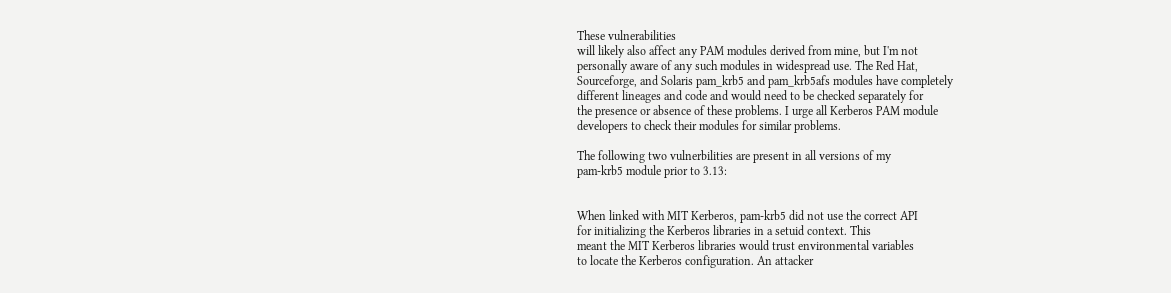These vulnerabilities
will likely also affect any PAM modules derived from mine, but I'm not
personally aware of any such modules in widespread use. The Red Hat,
Sourceforge, and Solaris pam_krb5 and pam_krb5afs modules have completely
different lineages and code and would need to be checked separately for
the presence or absence of these problems. I urge all Kerberos PAM module
developers to check their modules for similar problems.

The following two vulnerbilities are present in all versions of my
pam-krb5 module prior to 3.13:


When linked with MIT Kerberos, pam-krb5 did not use the correct API
for initializing the Kerberos libraries in a setuid context. This
meant the MIT Kerberos libraries would trust environmental variables
to locate the Kerberos configuration. An attacker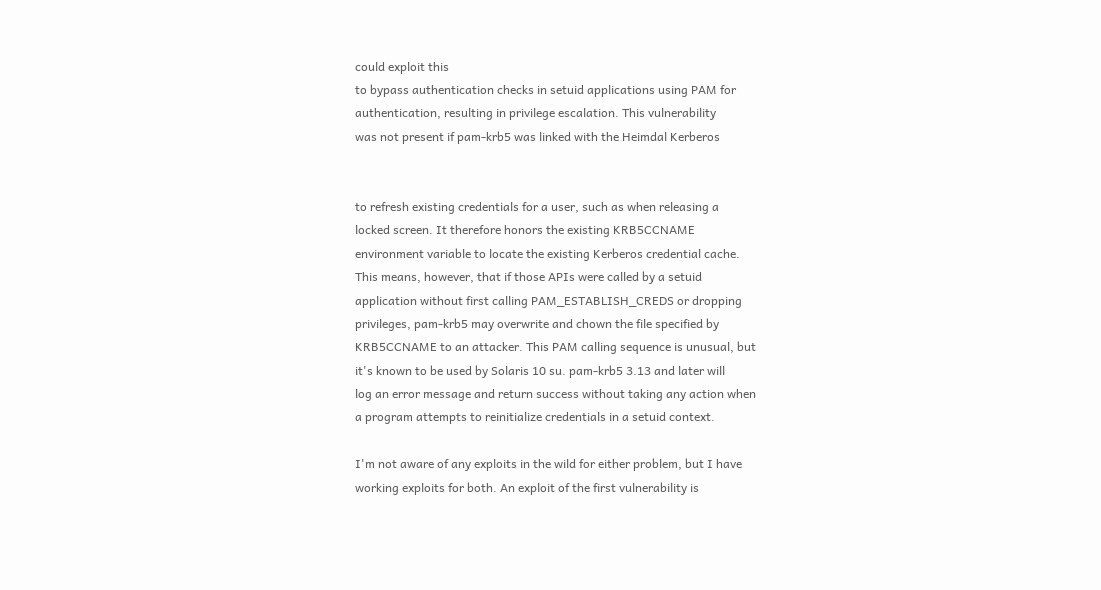could exploit this
to bypass authentication checks in setuid applications using PAM for
authentication, resulting in privilege escalation. This vulnerability
was not present if pam-krb5 was linked with the Heimdal Kerberos


to refresh existing credentials for a user, such as when releasing a
locked screen. It therefore honors the existing KRB5CCNAME
environment variable to locate the existing Kerberos credential cache.
This means, however, that if those APIs were called by a setuid
application without first calling PAM_ESTABLISH_CREDS or dropping
privileges, pam-krb5 may overwrite and chown the file specified by
KRB5CCNAME to an attacker. This PAM calling sequence is unusual, but
it's known to be used by Solaris 10 su. pam-krb5 3.13 and later will
log an error message and return success without taking any action when
a program attempts to reinitialize credentials in a setuid context.

I'm not aware of any exploits in the wild for either problem, but I have
working exploits for both. An exploit of the first vulnerability is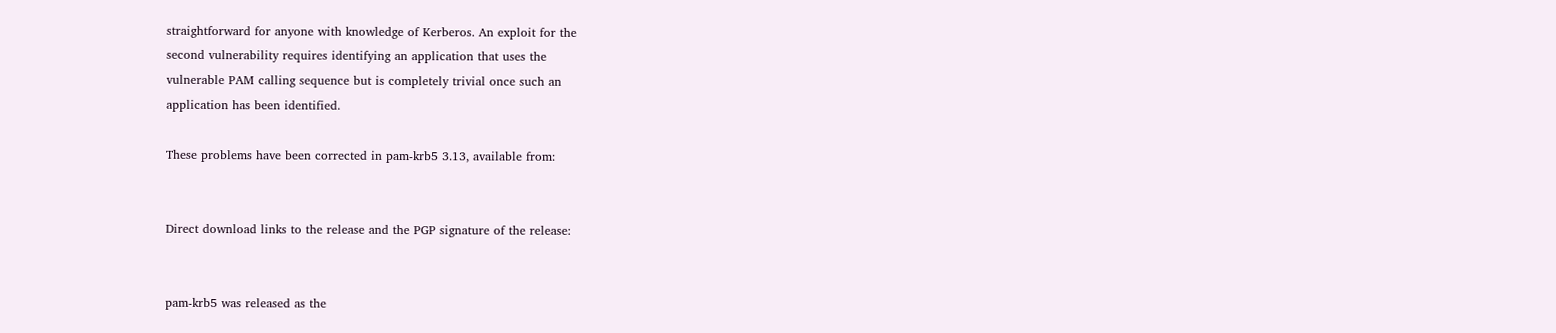straightforward for anyone with knowledge of Kerberos. An exploit for the
second vulnerability requires identifying an application that uses the
vulnerable PAM calling sequence but is completely trivial once such an
application has been identified.

These problems have been corrected in pam-krb5 3.13, available from:


Direct download links to the release and the PGP signature of the release:


pam-krb5 was released as the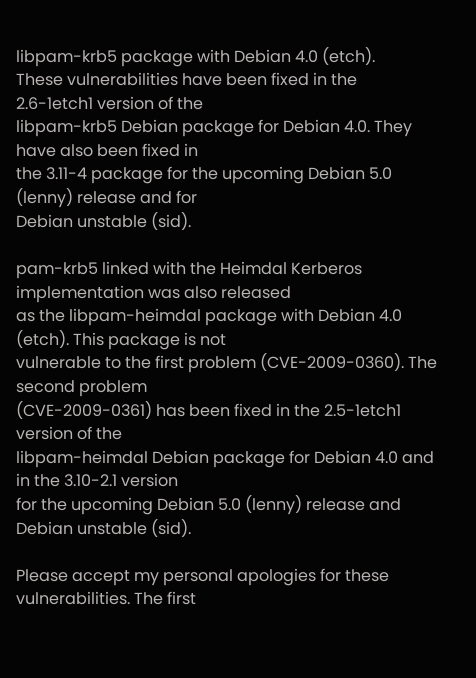libpam-krb5 package with Debian 4.0 (etch).
These vulnerabilities have been fixed in the 2.6-1etch1 version of the
libpam-krb5 Debian package for Debian 4.0. They have also been fixed in
the 3.11-4 package for the upcoming Debian 5.0 (lenny) release and for
Debian unstable (sid).

pam-krb5 linked with the Heimdal Kerberos implementation was also released
as the libpam-heimdal package with Debian 4.0 (etch). This package is not
vulnerable to the first problem (CVE-2009-0360). The second problem
(CVE-2009-0361) has been fixed in the 2.5-1etch1 version of the
libpam-heimdal Debian package for Debian 4.0 and in the 3.10-2.1 version
for the upcoming Debian 5.0 (lenny) release and Debian unstable (sid).

Please accept my personal apologies for these vulnerabilities. The first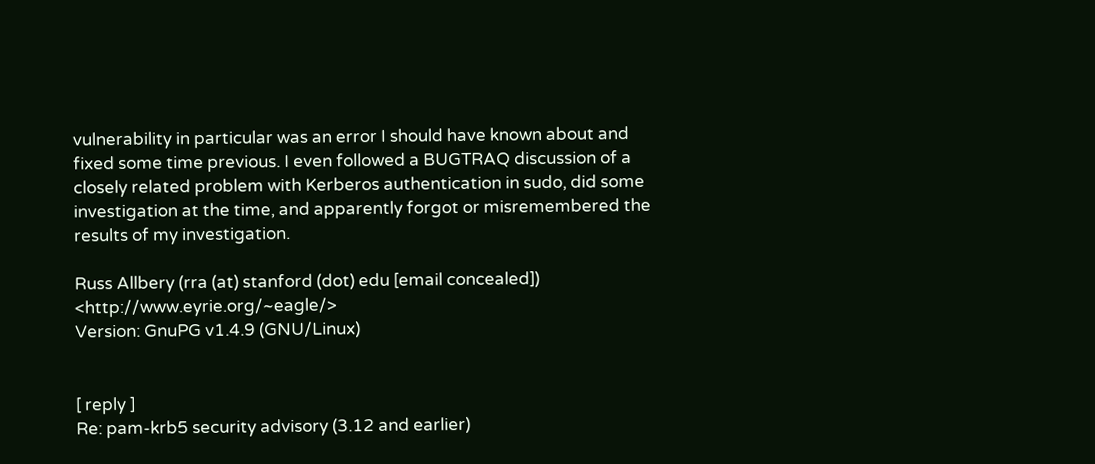vulnerability in particular was an error I should have known about and
fixed some time previous. I even followed a BUGTRAQ discussion of a
closely related problem with Kerberos authentication in sudo, did some
investigation at the time, and apparently forgot or misremembered the
results of my investigation.

Russ Allbery (rra (at) stanford (dot) edu [email concealed]) <http://www.eyrie.org/~eagle/>
Version: GnuPG v1.4.9 (GNU/Linux)


[ reply ]
Re: pam-krb5 security advisory (3.12 and earlier)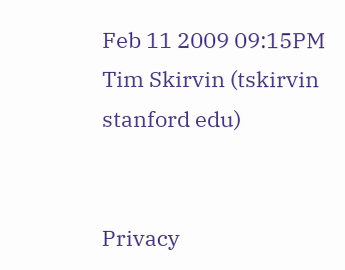Feb 11 2009 09:15PM
Tim Skirvin (tskirvin stanford edu)


Privacy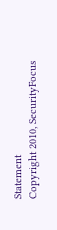Statement
Copyright 2010, SecurityFocus